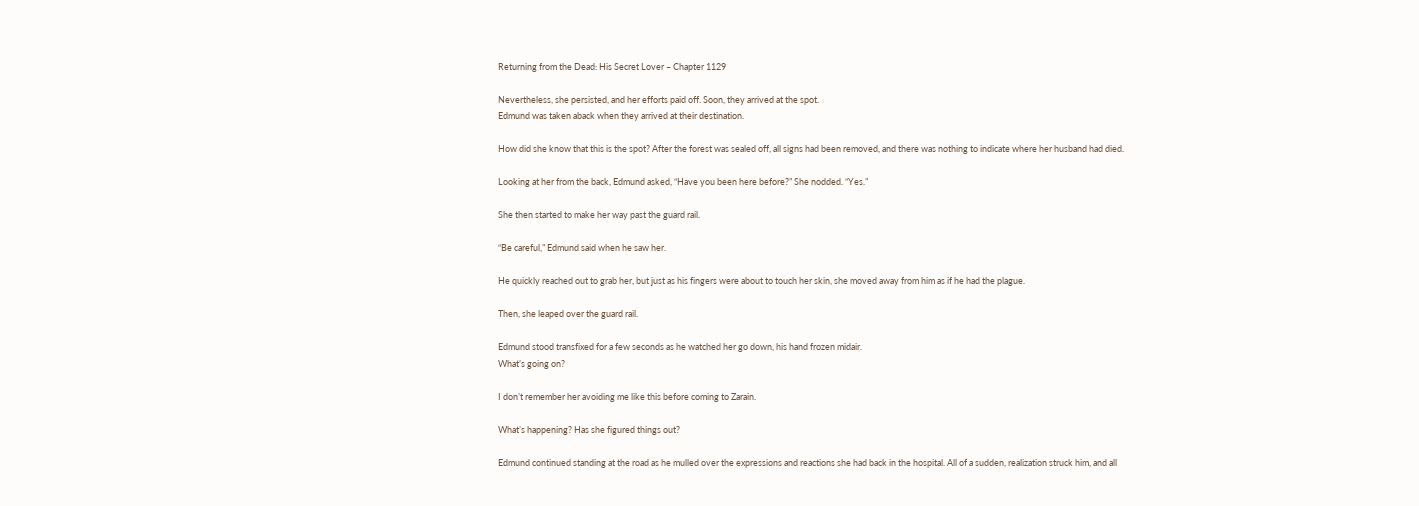Returning from the Dead: His Secret Lover – Chapter 1129

Nevertheless, she persisted, and her efforts paid off. Soon, they arrived at the spot.
Edmund was taken aback when they arrived at their destination.

How did she know that this is the spot? After the forest was sealed off, all signs had been removed, and there was nothing to indicate where her husband had died.

Looking at her from the back, Edmund asked, “Have you been here before?” She nodded. “Yes.”

She then started to make her way past the guard rail.

“Be careful,” Edmund said when he saw her.

He quickly reached out to grab her, but just as his fingers were about to touch her skin, she moved away from him as if he had the plague.

Then, she leaped over the guard rail.

Edmund stood transfixed for a few seconds as he watched her go down, his hand frozen midair.
What’s going on?

I don’t remember her avoiding me like this before coming to Zarain.

What’s happening? Has she figured things out?

Edmund continued standing at the road as he mulled over the expressions and reactions she had back in the hospital. All of a sudden, realization struck him, and all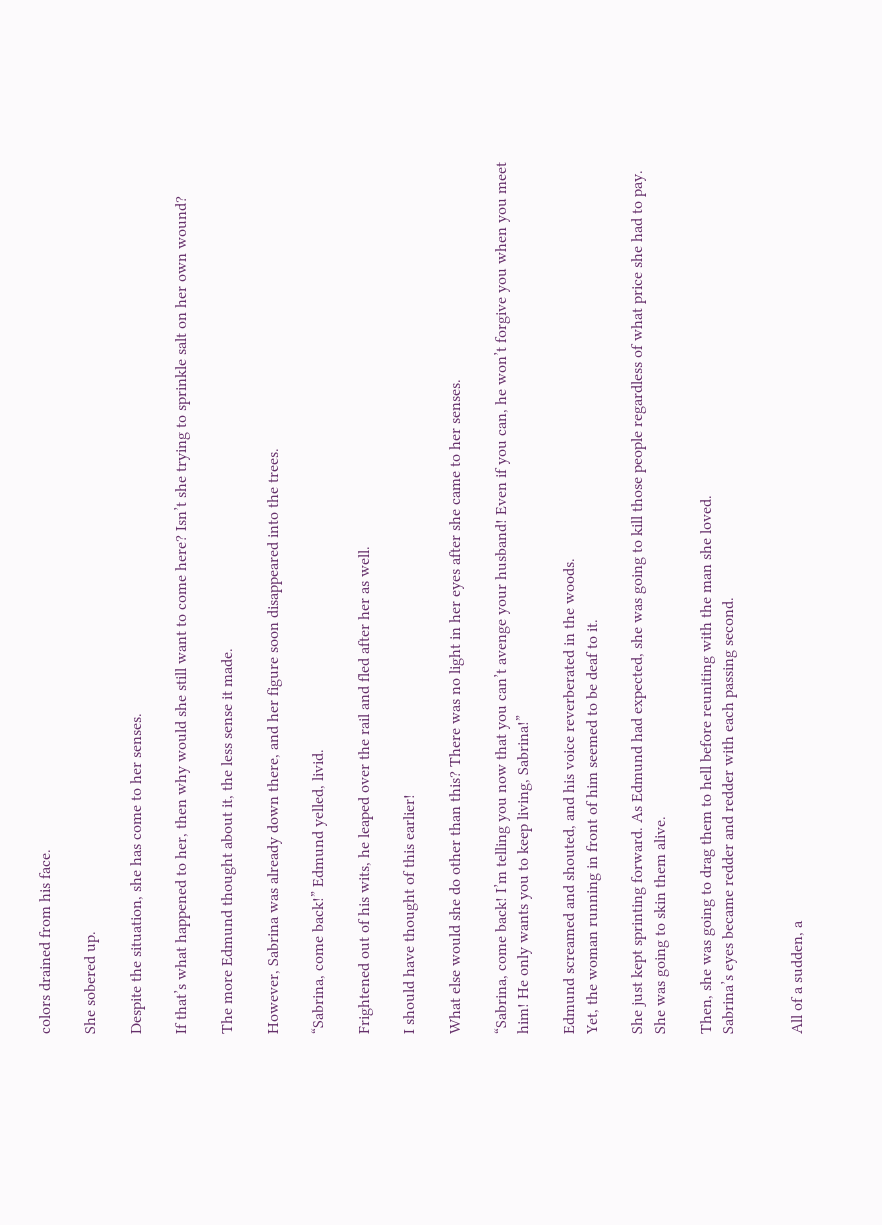colors drained from his face.

She sobered up.

Despite the situation, she has come to her senses.

If that’s what happened to her, then why would she still want to come here? Isn’t she trying to sprinkle salt on her own wound?

The more Edmund thought about it, the less sense it made.

However, Sabrina was already down there, and her figure soon disappeared into the trees.

“Sabrina, come back!” Edmund yelled, livid.

Frightened out of his wits, he leaped over the rail and fled after her as well.

I should have thought of this earlier!

What else would she do other than this? There was no light in her eyes after she came to her senses.

“Sabrina, come back! I’m telling you now that you can’t avenge your husband! Even if you can, he won’t forgive you when you meet him! He only wants you to keep living, Sabrina!”

Edmund screamed and shouted, and his voice reverberated in the woods.
Yet, the woman running in front of him seemed to be deaf to it.

She just kept sprinting forward. As Edmund had expected, she was going to kill those people regardless of what price she had to pay. She was going to skin them alive.

Then, she was going to drag them to hell before reuniting with the man she loved.
Sabrina’s eyes became redder and redder with each passing second.


All of a sudden, a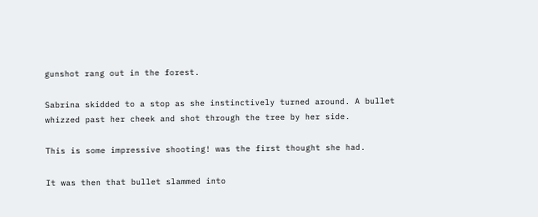gunshot rang out in the forest.

Sabrina skidded to a stop as she instinctively turned around. A bullet whizzed past her cheek and shot through the tree by her side.

This is some impressive shooting! was the first thought she had.

It was then that bullet slammed into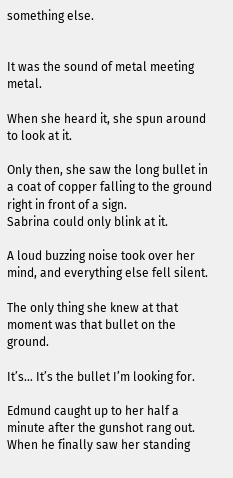something else.


It was the sound of metal meeting metal.

When she heard it, she spun around to look at it.

Only then, she saw the long bullet in a coat of copper falling to the ground right in front of a sign.
Sabrina could only blink at it.

A loud buzzing noise took over her mind, and everything else fell silent.

The only thing she knew at that moment was that bullet on the ground.

It’s… It’s the bullet I’m looking for.

Edmund caught up to her half a minute after the gunshot rang out. When he finally saw her standing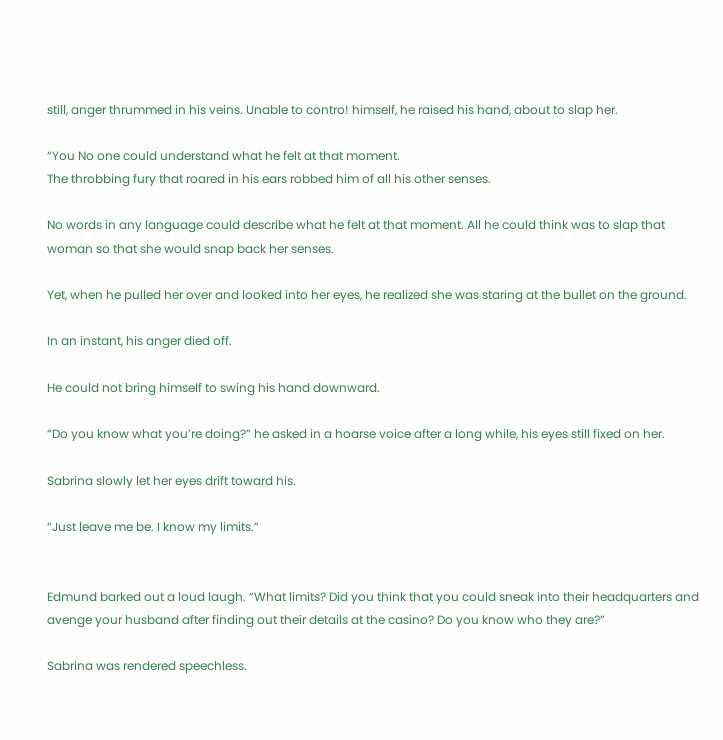still, anger thrummed in his veins. Unable to contro! himself, he raised his hand, about to slap her.

“You No one could understand what he felt at that moment.
The throbbing fury that roared in his ears robbed him of all his other senses.

No words in any language could describe what he felt at that moment. All he could think was to slap that woman so that she would snap back her senses.

Yet, when he pulled her over and looked into her eyes, he realized she was staring at the bullet on the ground.

In an instant, his anger died off.

He could not bring himself to swing his hand downward.

“Do you know what you’re doing?” he asked in a hoarse voice after a long while, his eyes still fixed on her.

Sabrina slowly let her eyes drift toward his.

“Just leave me be. I know my limits.”


Edmund barked out a loud laugh. “What limits? Did you think that you could sneak into their headquarters and avenge your husband after finding out their details at the casino? Do you know who they are?”

Sabrina was rendered speechless.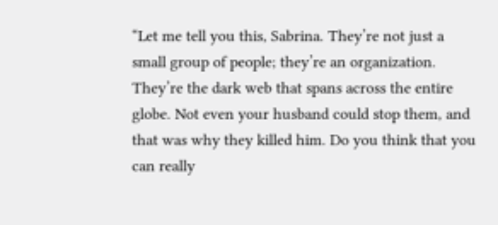“Let me tell you this, Sabrina. They’re not just a small group of people; they’re an organization. They’re the dark web that spans across the entire globe. Not even your husband could stop them, and that was why they killed him. Do you think that you can really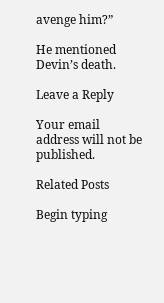avenge him?”

He mentioned Devin’s death.

Leave a Reply

Your email address will not be published.

Related Posts

Begin typing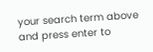your search term above and press enter to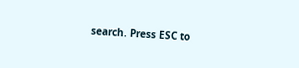search. Press ESC to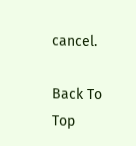cancel.

Back To Top